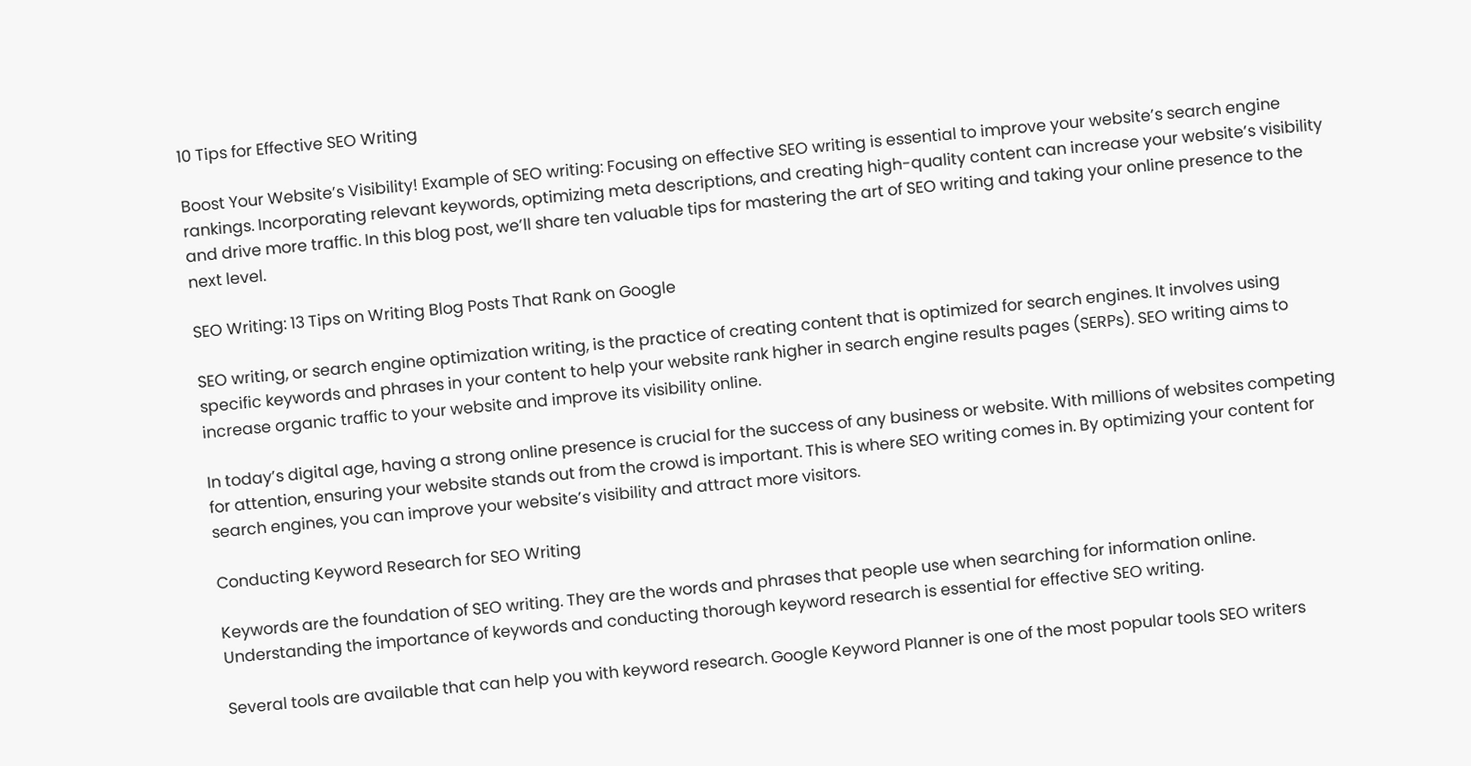10 Tips for Effective SEO Writing

Boost Your Website’s Visibility! Example of SEO writing: Focusing on effective SEO writing is essential to improve your website’s search engine rankings. Incorporating relevant keywords, optimizing meta descriptions, and creating high-quality content can increase your website’s visibility and drive more traffic. In this blog post, we’ll share ten valuable tips for mastering the art of SEO writing and taking your online presence to the next level.

SEO Writing: 13 Tips on Writing Blog Posts That Rank on Google

SEO writing, or search engine optimization writing, is the practice of creating content that is optimized for search engines. It involves using specific keywords and phrases in your content to help your website rank higher in search engine results pages (SERPs). SEO writing aims to increase organic traffic to your website and improve its visibility online.

In today’s digital age, having a strong online presence is crucial for the success of any business or website. With millions of websites competing for attention, ensuring your website stands out from the crowd is important. This is where SEO writing comes in. By optimizing your content for search engines, you can improve your website’s visibility and attract more visitors.

Conducting Keyword Research for SEO Writing

Keywords are the foundation of SEO writing. They are the words and phrases that people use when searching for information online. Understanding the importance of keywords and conducting thorough keyword research is essential for effective SEO writing.

Several tools are available that can help you with keyword research. Google Keyword Planner is one of the most popular tools SEO writers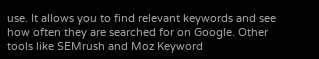use. It allows you to find relevant keywords and see how often they are searched for on Google. Other tools like SEMrush and Moz Keyword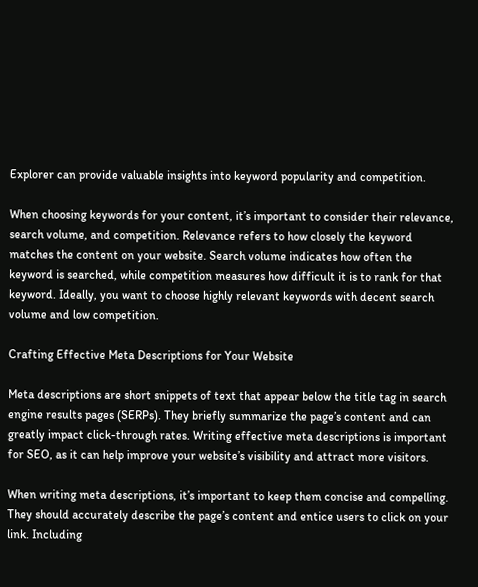Explorer can provide valuable insights into keyword popularity and competition.

When choosing keywords for your content, it’s important to consider their relevance, search volume, and competition. Relevance refers to how closely the keyword matches the content on your website. Search volume indicates how often the keyword is searched, while competition measures how difficult it is to rank for that keyword. Ideally, you want to choose highly relevant keywords with decent search volume and low competition.

Crafting Effective Meta Descriptions for Your Website

Meta descriptions are short snippets of text that appear below the title tag in search engine results pages (SERPs). They briefly summarize the page’s content and can greatly impact click-through rates. Writing effective meta descriptions is important for SEO, as it can help improve your website’s visibility and attract more visitors.

When writing meta descriptions, it’s important to keep them concise and compelling. They should accurately describe the page’s content and entice users to click on your link. Including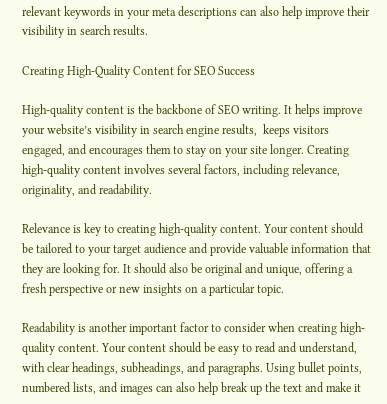relevant keywords in your meta descriptions can also help improve their visibility in search results.

Creating High-Quality Content for SEO Success

High-quality content is the backbone of SEO writing. It helps improve your website’s visibility in search engine results,  keeps visitors engaged, and encourages them to stay on your site longer. Creating high-quality content involves several factors, including relevance, originality, and readability.

Relevance is key to creating high-quality content. Your content should be tailored to your target audience and provide valuable information that they are looking for. It should also be original and unique, offering a fresh perspective or new insights on a particular topic.

Readability is another important factor to consider when creating high-quality content. Your content should be easy to read and understand, with clear headings, subheadings, and paragraphs. Using bullet points, numbered lists, and images can also help break up the text and make it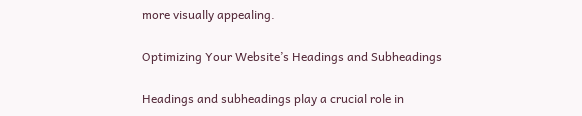more visually appealing.

Optimizing Your Website’s Headings and Subheadings

Headings and subheadings play a crucial role in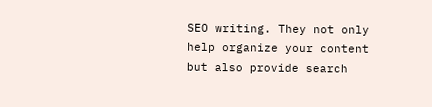SEO writing. They not only help organize your content but also provide search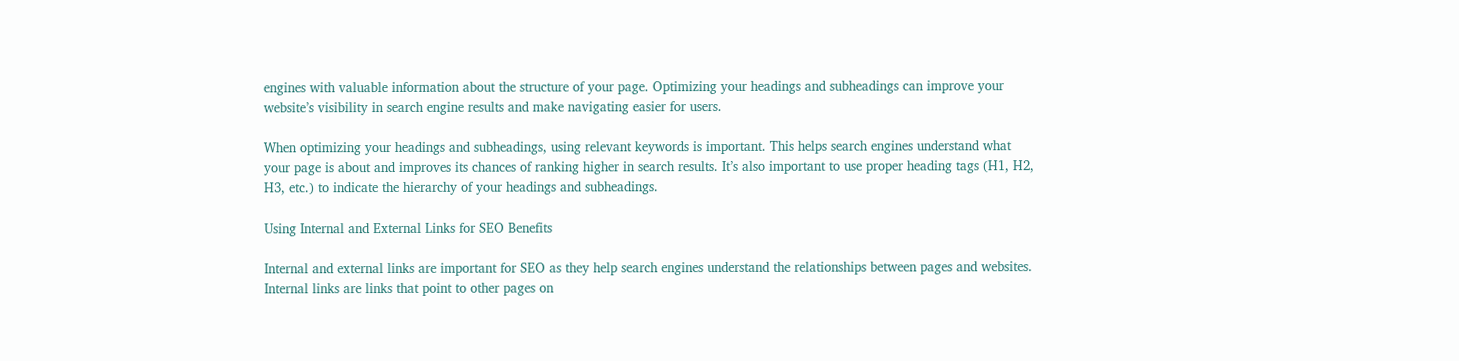engines with valuable information about the structure of your page. Optimizing your headings and subheadings can improve your website’s visibility in search engine results and make navigating easier for users.

When optimizing your headings and subheadings, using relevant keywords is important. This helps search engines understand what your page is about and improves its chances of ranking higher in search results. It’s also important to use proper heading tags (H1, H2, H3, etc.) to indicate the hierarchy of your headings and subheadings.

Using Internal and External Links for SEO Benefits

Internal and external links are important for SEO as they help search engines understand the relationships between pages and websites. Internal links are links that point to other pages on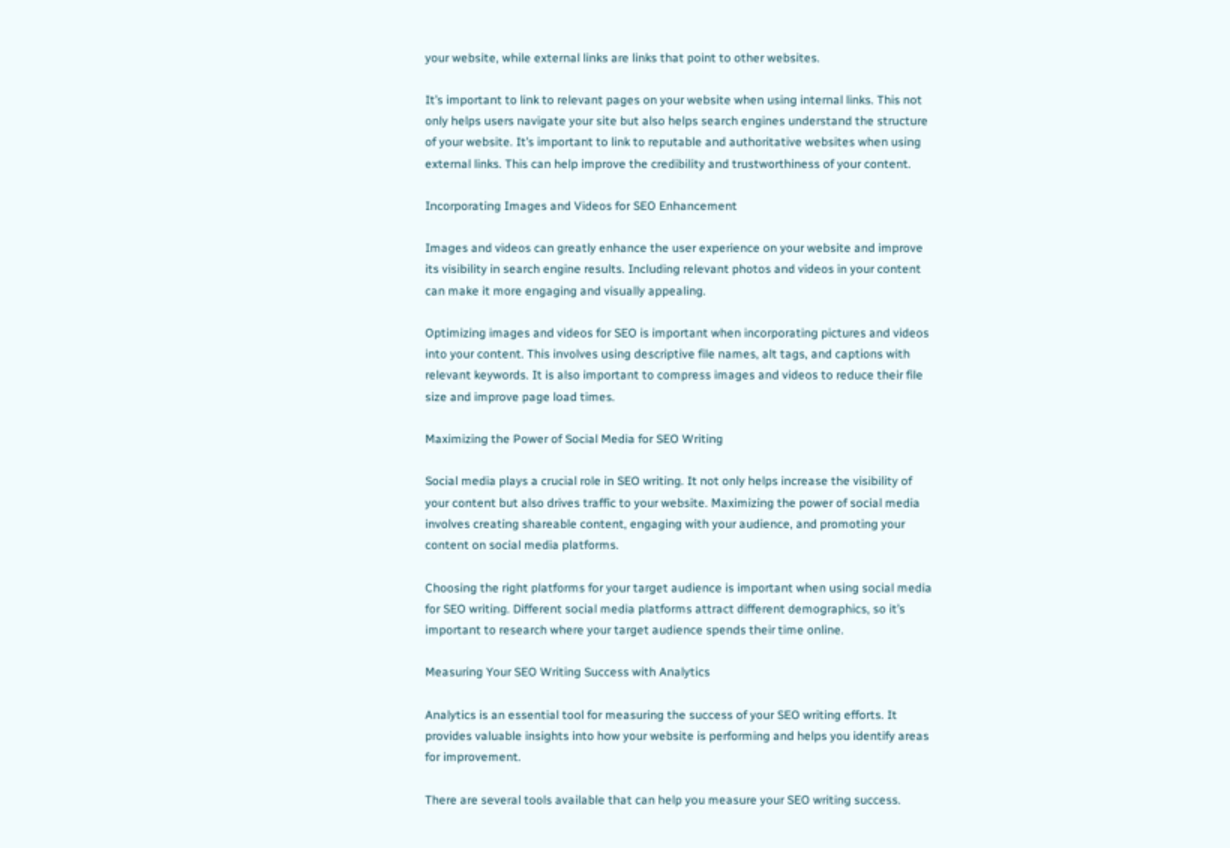your website, while external links are links that point to other websites.

It’s important to link to relevant pages on your website when using internal links. This not only helps users navigate your site but also helps search engines understand the structure of your website. It’s important to link to reputable and authoritative websites when using external links. This can help improve the credibility and trustworthiness of your content.

Incorporating Images and Videos for SEO Enhancement

Images and videos can greatly enhance the user experience on your website and improve its visibility in search engine results. Including relevant photos and videos in your content can make it more engaging and visually appealing.

Optimizing images and videos for SEO is important when incorporating pictures and videos into your content. This involves using descriptive file names, alt tags, and captions with relevant keywords. It is also important to compress images and videos to reduce their file size and improve page load times.

Maximizing the Power of Social Media for SEO Writing

Social media plays a crucial role in SEO writing. It not only helps increase the visibility of your content but also drives traffic to your website. Maximizing the power of social media involves creating shareable content, engaging with your audience, and promoting your content on social media platforms.

Choosing the right platforms for your target audience is important when using social media for SEO writing. Different social media platforms attract different demographics, so it’s important to research where your target audience spends their time online.

Measuring Your SEO Writing Success with Analytics

Analytics is an essential tool for measuring the success of your SEO writing efforts. It provides valuable insights into how your website is performing and helps you identify areas for improvement.

There are several tools available that can help you measure your SEO writing success.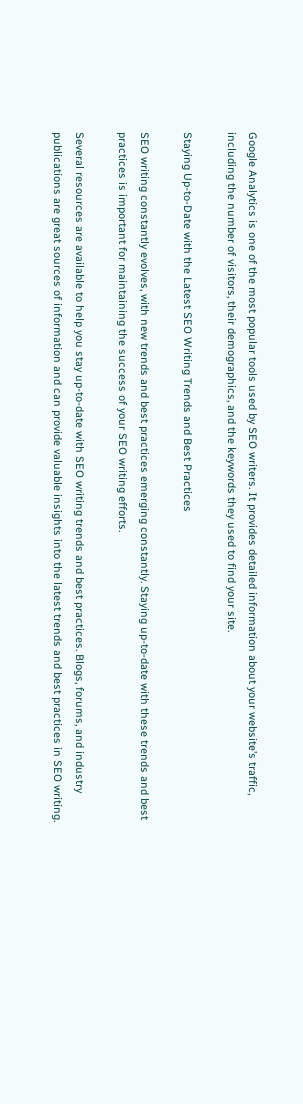Google Analytics is one of the most popular tools used by SEO writers. It provides detailed information about your website’s traffic, including the number of visitors, their demographics, and the keywords they used to find your site.

Staying Up-to-Date with the Latest SEO Writing Trends and Best Practices

SEO writing constantly evolves, with new trends and best practices emerging constantly. Staying up-to-date with these trends and best practices is important for maintaining the success of your SEO writing efforts.

Several resources are available to help you stay up-to-date with SEO writing trends and best practices. Blogs, forums, and industry publications are great sources of information and can provide valuable insights into the latest trends and best practices in SEO writing.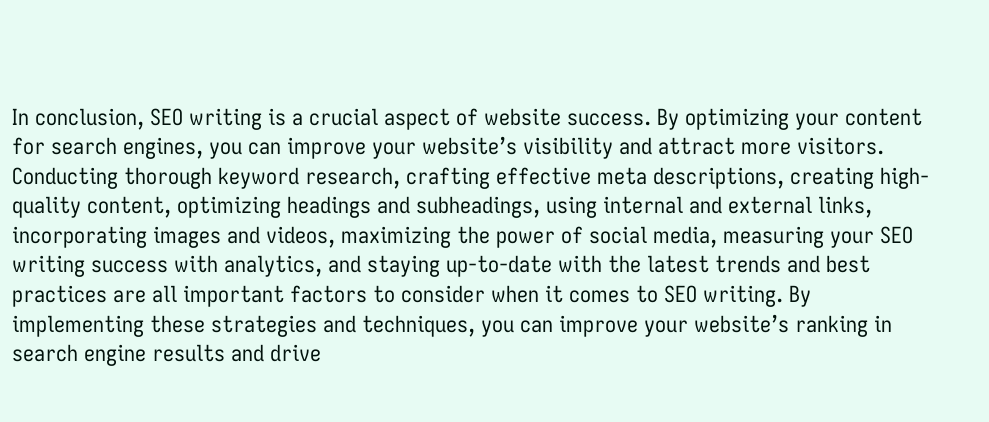In conclusion, SEO writing is a crucial aspect of website success. By optimizing your content for search engines, you can improve your website’s visibility and attract more visitors. Conducting thorough keyword research, crafting effective meta descriptions, creating high-quality content, optimizing headings and subheadings, using internal and external links, incorporating images and videos, maximizing the power of social media, measuring your SEO writing success with analytics, and staying up-to-date with the latest trends and best practices are all important factors to consider when it comes to SEO writing. By implementing these strategies and techniques, you can improve your website’s ranking in search engine results and drive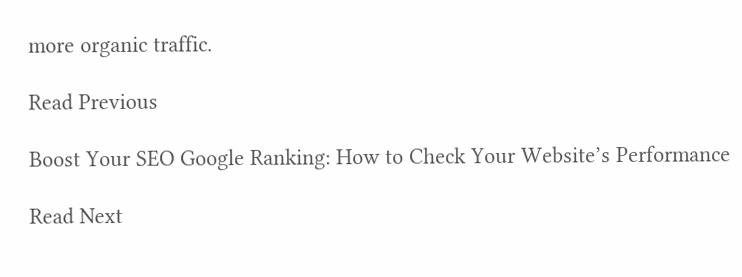more organic traffic.

Read Previous

Boost Your SEO Google Ranking: How to Check Your Website’s Performance

Read Next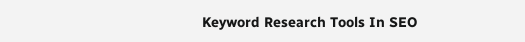Keyword Research Tools In SEO